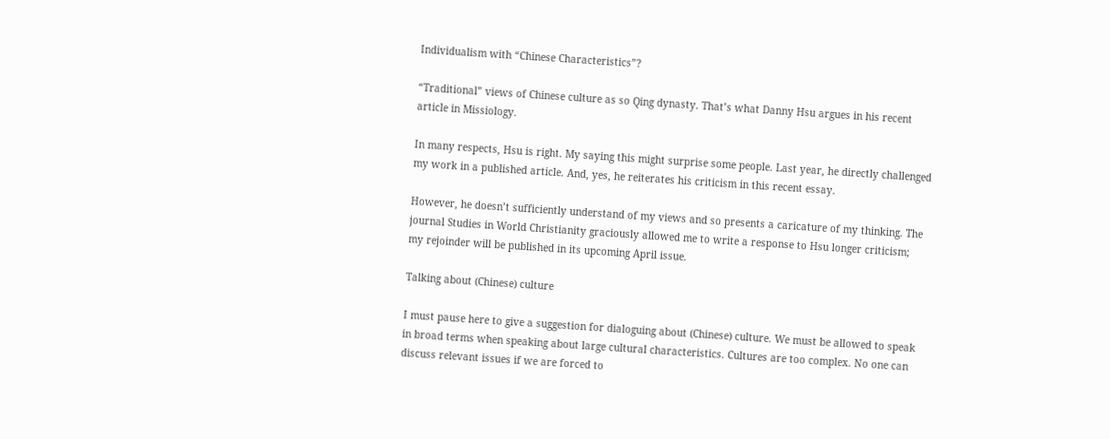Individualism with “Chinese Characteristics”?

“Traditional” views of Chinese culture as so Qing dynasty. That’s what Danny Hsu argues in his recent article in Missiology.

In many respects, Hsu is right. My saying this might surprise some people. Last year, he directly challenged my work in a published article. And, yes, he reiterates his criticism in this recent essay.

However, he doesn’t sufficiently understand of my views and so presents a caricature of my thinking. The journal Studies in World Christianity graciously allowed me to write a response to Hsu longer criticism; my rejoinder will be published in its upcoming April issue.

Talking about (Chinese) culture

I must pause here to give a suggestion for dialoguing about (Chinese) culture. We must be allowed to speak in broad terms when speaking about large cultural characteristics. Cultures are too complex. No one can discuss relevant issues if we are forced to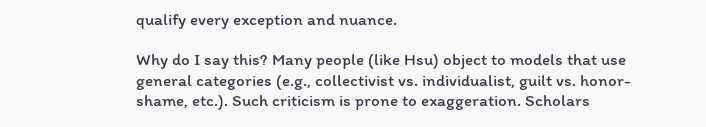qualify every exception and nuance.

Why do I say this? Many people (like Hsu) object to models that use general categories (e.g., collectivist vs. individualist, guilt vs. honor-shame, etc.). Such criticism is prone to exaggeration. Scholars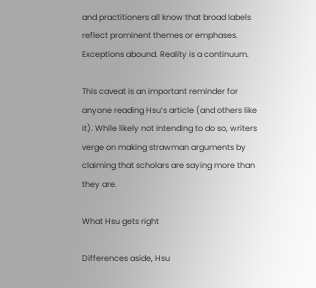and practitioners all know that broad labels reflect prominent themes or emphases. Exceptions abound. Reality is a continuum.

This caveat is an important reminder for anyone reading Hsu’s article (and others like it). While likely not intending to do so, writers verge on making strawman arguments by claiming that scholars are saying more than they are.

What Hsu gets right

Differences aside, Hsu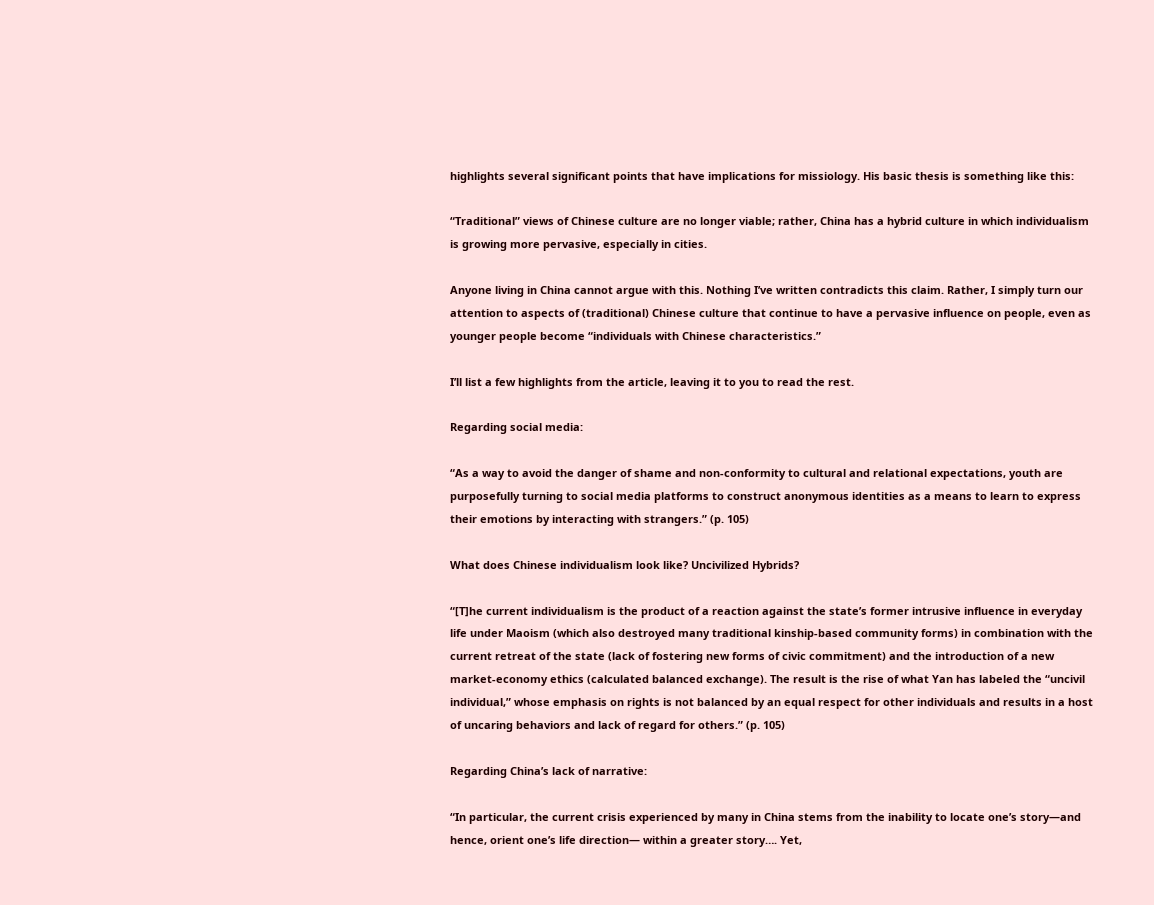highlights several significant points that have implications for missiology. His basic thesis is something like this:

“Traditional” views of Chinese culture are no longer viable; rather, China has a hybrid culture in which individualism is growing more pervasive, especially in cities.

Anyone living in China cannot argue with this. Nothing I’ve written contradicts this claim. Rather, I simply turn our attention to aspects of (traditional) Chinese culture that continue to have a pervasive influence on people, even as younger people become “individuals with Chinese characteristics.”

I’ll list a few highlights from the article, leaving it to you to read the rest.

Regarding social media:

“As a way to avoid the danger of shame and non-conformity to cultural and relational expectations, youth are purposefully turning to social media platforms to construct anonymous identities as a means to learn to express their emotions by interacting with strangers.” (p. 105)

What does Chinese individualism look like? Uncivilized Hybrids?

“[T]he current individualism is the product of a reaction against the state’s former intrusive influence in everyday life under Maoism (which also destroyed many traditional kinship-based community forms) in combination with the current retreat of the state (lack of fostering new forms of civic commitment) and the introduction of a new market-economy ethics (calculated balanced exchange). The result is the rise of what Yan has labeled the “uncivil individual,” whose emphasis on rights is not balanced by an equal respect for other individuals and results in a host of uncaring behaviors and lack of regard for others.” (p. 105)

Regarding China’s lack of narrative:

“In particular, the current crisis experienced by many in China stems from the inability to locate one’s story—and hence, orient one’s life direction— within a greater story…. Yet,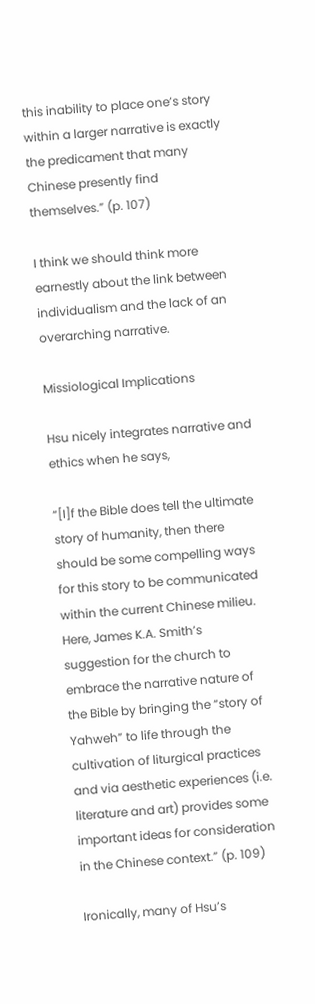this inability to place one’s story within a larger narrative is exactly the predicament that many Chinese presently find themselves.” (p. 107)

I think we should think more earnestly about the link between individualism and the lack of an overarching narrative.

Missiological Implications

Hsu nicely integrates narrative and ethics when he says,

“[I]f the Bible does tell the ultimate story of humanity, then there should be some compelling ways for this story to be communicated within the current Chinese milieu. Here, James K.A. Smith’s suggestion for the church to embrace the narrative nature of the Bible by bringing the “story of Yahweh” to life through the cultivation of liturgical practices and via aesthetic experiences (i.e. literature and art) provides some important ideas for consideration in the Chinese context.” (p. 109)

Ironically, many of Hsu’s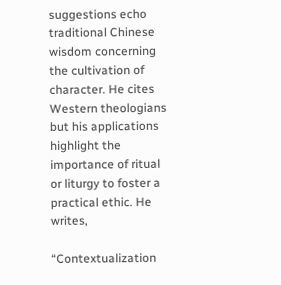suggestions echo traditional Chinese wisdom concerning the cultivation of character. He cites Western theologians but his applications highlight the importance of ritual or liturgy to foster a practical ethic. He writes,

“Contextualization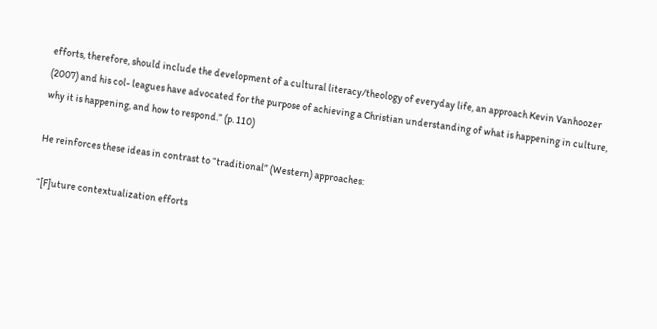efforts, therefore, should include the development of a cultural literacy/theology of everyday life, an approach Kevin Vanhoozer (2007) and his col- leagues have advocated for the purpose of achieving a Christian understanding of what is happening in culture, why it is happening, and how to respond.” (p. 110)

He reinforces these ideas in contrast to “traditional” (Western) approaches:

“[F]uture contextualization efforts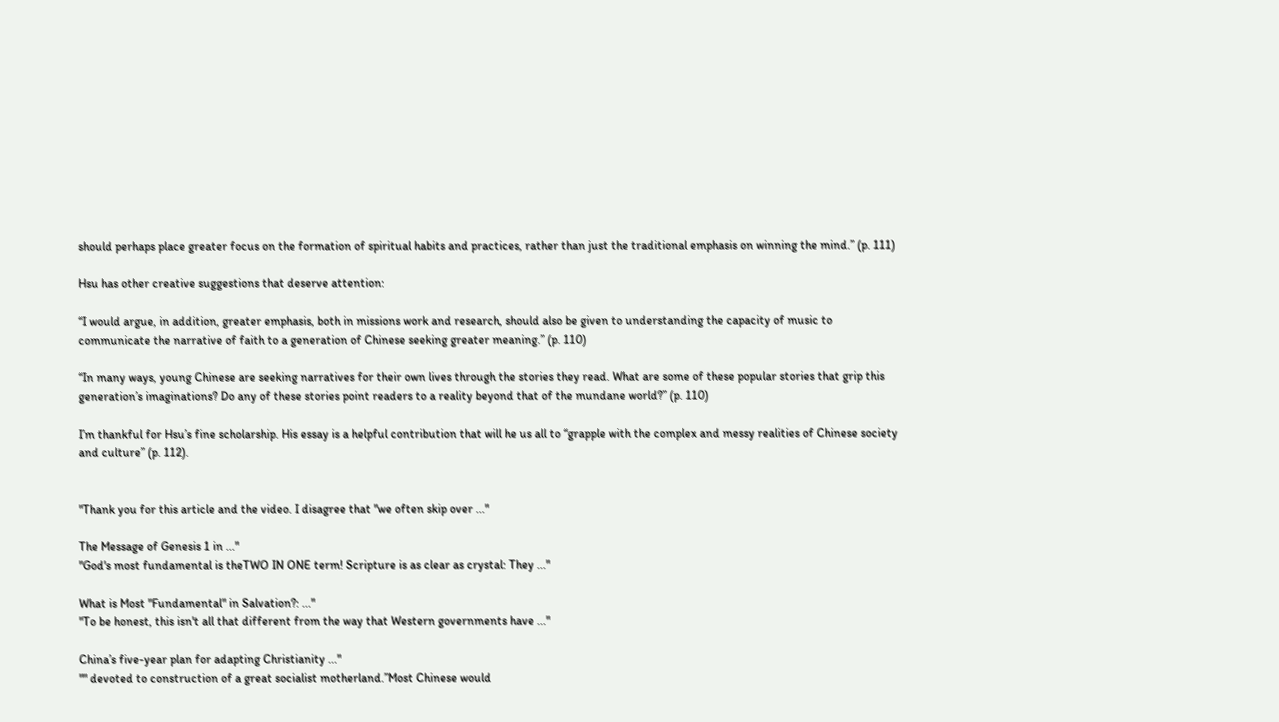should perhaps place greater focus on the formation of spiritual habits and practices, rather than just the traditional emphasis on winning the mind.” (p. 111)

Hsu has other creative suggestions that deserve attention:

“I would argue, in addition, greater emphasis, both in missions work and research, should also be given to understanding the capacity of music to communicate the narrative of faith to a generation of Chinese seeking greater meaning.” (p. 110)

“In many ways, young Chinese are seeking narratives for their own lives through the stories they read. What are some of these popular stories that grip this generation’s imaginations? Do any of these stories point readers to a reality beyond that of the mundane world?” (p. 110)

I’m thankful for Hsu’s fine scholarship. His essay is a helpful contribution that will he us all to “grapple with the complex and messy realities of Chinese society and culture” (p. 112).


"Thank you for this article and the video. I disagree that "we often skip over ..."

The Message of Genesis 1 in ..."
"God's most fundamental is theTWO IN ONE term! Scripture is as clear as crystal: They ..."

What is Most "Fundamental" in Salvation?: ..."
"To be honest, this isn't all that different from the way that Western governments have ..."

China’s five-year plan for adapting Christianity ..."
"" devoted to construction of a great socialist motherland.”Most Chinese would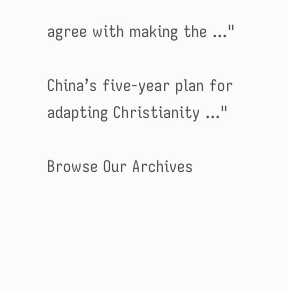agree with making the ..."

China’s five-year plan for adapting Christianity ..."

Browse Our Archives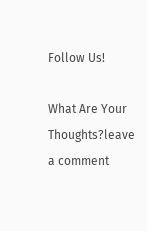Follow Us!

What Are Your Thoughts?leave a comment